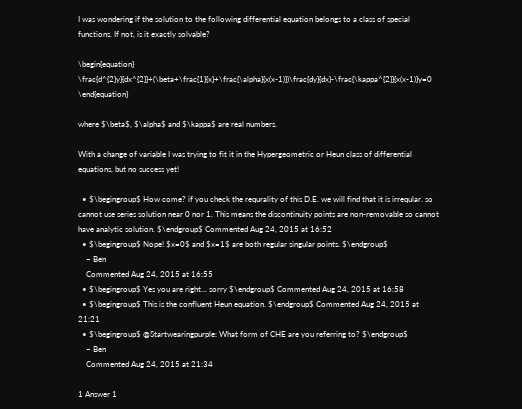I was wondering if the solution to the following differential equation belongs to a class of special functions. If not, is it exactly solvable?

\begin{equation} \frac{d^{2}y}{dx^{2}}+(\beta+\frac{1}{x}+\frac{\alpha}{x(x-1)})\frac{dy}{dx}-\frac{\kappa^{2}}{x(x-1)}y=0 \end{equation}

where $\beta$, $\alpha$ and $\kappa$ are real numbers.

With a change of variable I was trying to fit it in the Hypergeometric or Heun class of differential equations, but no success yet!

  • $\begingroup$ How come? if you check the requrality of this D.E. we will find that it is irreqular. so cannot use series solution near 0 nor 1. This means the discontinuity points are non-removable so cannot have analytic solution. $\endgroup$ Commented Aug 24, 2015 at 16:52
  • $\begingroup$ Nope! $x=0$ and $x=1$ are both regular singular points. $\endgroup$
    – Ben
    Commented Aug 24, 2015 at 16:55
  • $\begingroup$ Yes you are right... sorry $\endgroup$ Commented Aug 24, 2015 at 16:58
  • $\begingroup$ This is the confluent Heun equation. $\endgroup$ Commented Aug 24, 2015 at 21:21
  • $\begingroup$ @Startwearingpurple: What form of CHE are you referring to? $\endgroup$
    – Ben
    Commented Aug 24, 2015 at 21:34

1 Answer 1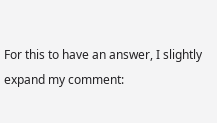For this to have an answer, I slightly expand my comment: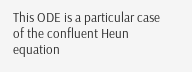This ODE is a particular case of the confluent Heun equation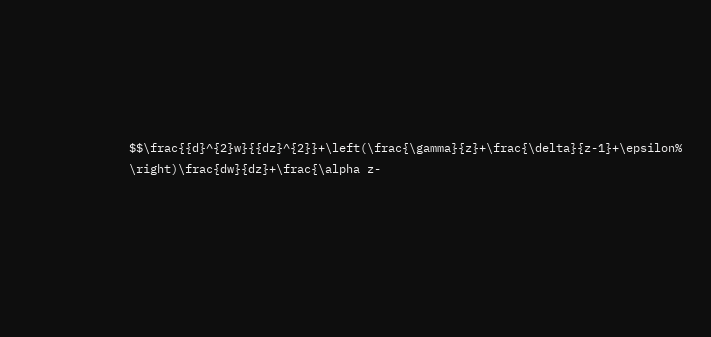$$\frac{{d}^{2}w}{{dz}^{2}}+\left(\frac{\gamma}{z}+\frac{\delta}{z-1}+\epsilon% \right)\frac{dw}{dz}+\frac{\alpha z-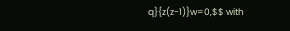q}{z(z-1)}w=0,$$ with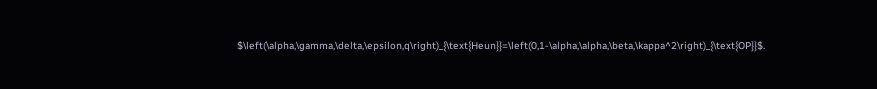$\left(\alpha,\gamma,\delta,\epsilon,q\right)_{\text{Heun}}=\left(0,1-\alpha,\alpha,\beta,\kappa^2\right)_{\text{OP}}$.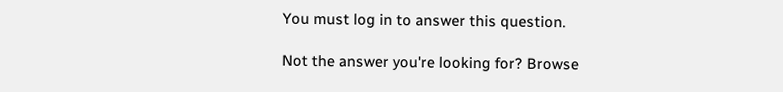You must log in to answer this question.

Not the answer you're looking for? Browse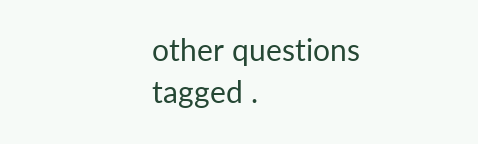other questions tagged .